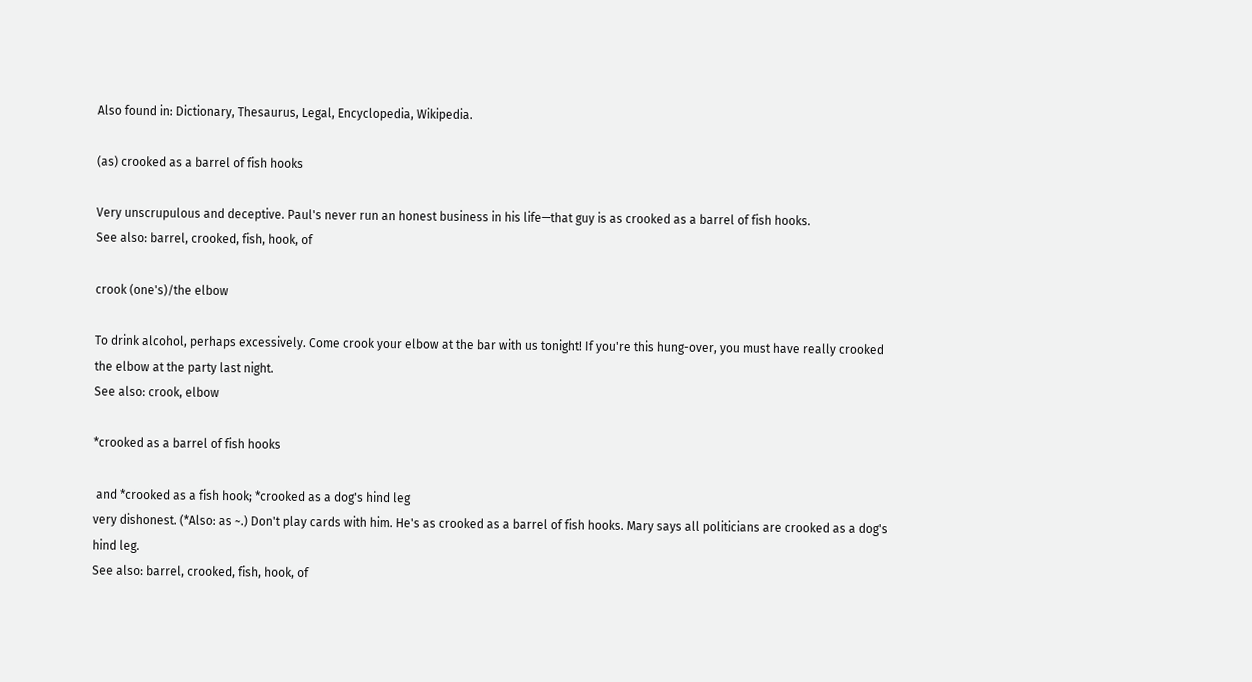Also found in: Dictionary, Thesaurus, Legal, Encyclopedia, Wikipedia.

(as) crooked as a barrel of fish hooks

Very unscrupulous and deceptive. Paul's never run an honest business in his life—that guy is as crooked as a barrel of fish hooks.
See also: barrel, crooked, fish, hook, of

crook (one's)/the elbow

To drink alcohol, perhaps excessively. Come crook your elbow at the bar with us tonight! If you're this hung-over, you must have really crooked the elbow at the party last night.
See also: crook, elbow

*crooked as a barrel of fish hooks

 and *crooked as a fish hook; *crooked as a dog's hind leg
very dishonest. (*Also: as ~.) Don't play cards with him. He's as crooked as a barrel of fish hooks. Mary says all politicians are crooked as a dog's hind leg.
See also: barrel, crooked, fish, hook, of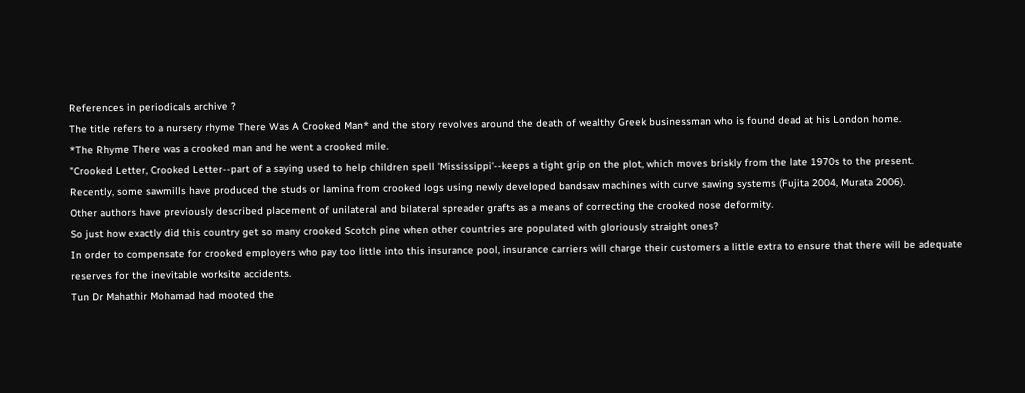References in periodicals archive ?
The title refers to a nursery rhyme There Was A Crooked Man* and the story revolves around the death of wealthy Greek businessman who is found dead at his London home.
*The Rhyme There was a crooked man and he went a crooked mile.
"Crooked Letter, Crooked Letter--part of a saying used to help children spell 'Mississippi'--keeps a tight grip on the plot, which moves briskly from the late 1970s to the present.
Recently, some sawmills have produced the studs or lamina from crooked logs using newly developed bandsaw machines with curve sawing systems (Fujita 2004, Murata 2006).
Other authors have previously described placement of unilateral and bilateral spreader grafts as a means of correcting the crooked nose deformity.
So just how exactly did this country get so many crooked Scotch pine when other countries are populated with gloriously straight ones?
In order to compensate for crooked employers who pay too little into this insurance pool, insurance carriers will charge their customers a little extra to ensure that there will be adequate reserves for the inevitable worksite accidents.
Tun Dr Mahathir Mohamad had mooted the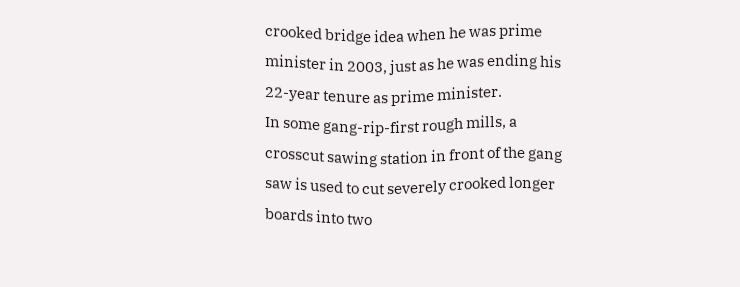crooked bridge idea when he was prime minister in 2003, just as he was ending his 22-year tenure as prime minister.
In some gang-rip-first rough mills, a crosscut sawing station in front of the gang saw is used to cut severely crooked longer boards into two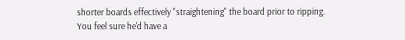shorter boards effectively "straightening" the board prior to ripping.
You feel sure he'd have a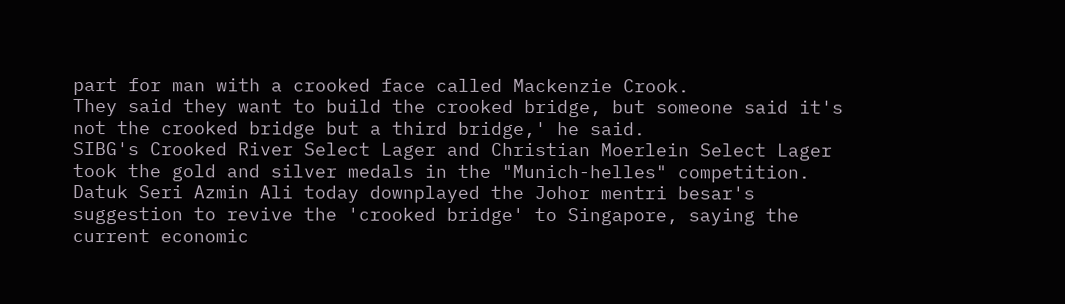part for man with a crooked face called Mackenzie Crook.
They said they want to build the crooked bridge, but someone said it's not the crooked bridge but a third bridge,' he said.
SIBG's Crooked River Select Lager and Christian Moerlein Select Lager took the gold and silver medals in the "Munich-helles" competition.
Datuk Seri Azmin Ali today downplayed the Johor mentri besar's suggestion to revive the 'crooked bridge' to Singapore, saying the current economic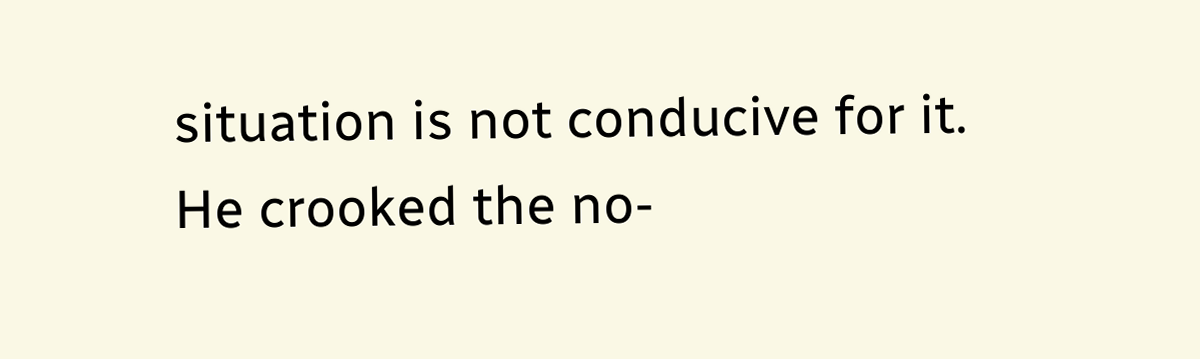situation is not conducive for it.
He crooked the no-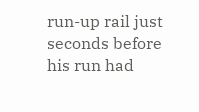run-up rail just seconds before his run had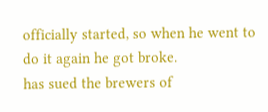officially started, so when he went to do it again he got broke.
has sued the brewers of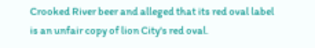Crooked River beer and alleged that its red oval label is an unfair copy of lion City's red oval.